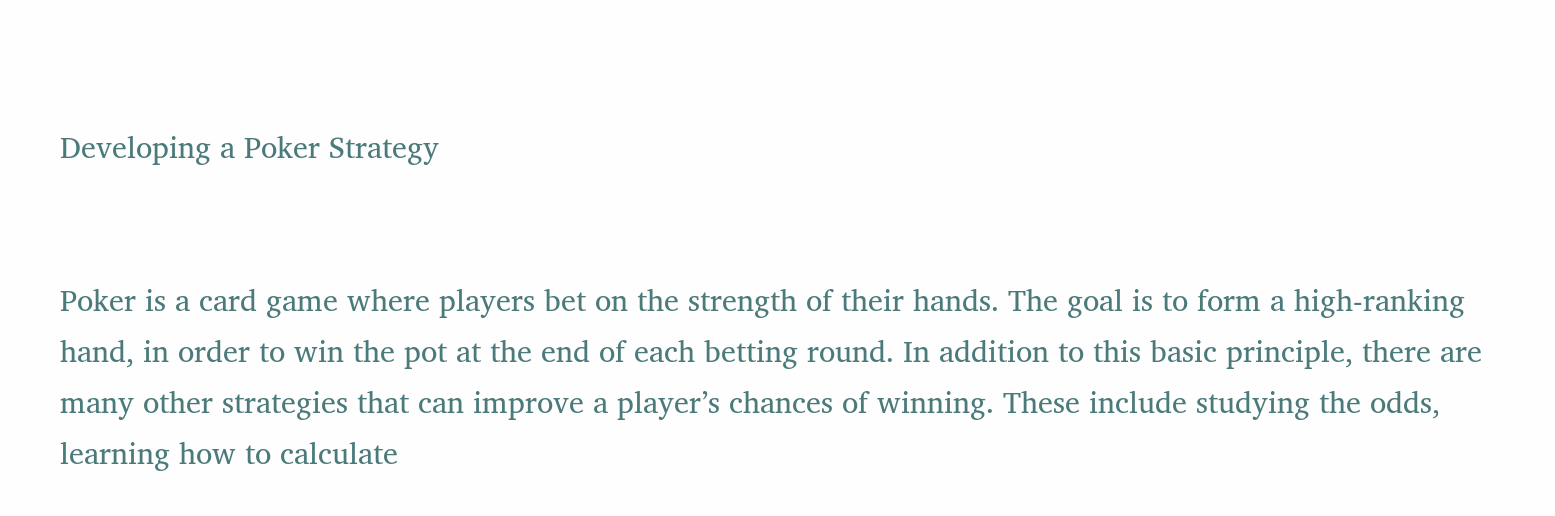Developing a Poker Strategy


Poker is a card game where players bet on the strength of their hands. The goal is to form a high-ranking hand, in order to win the pot at the end of each betting round. In addition to this basic principle, there are many other strategies that can improve a player’s chances of winning. These include studying the odds, learning how to calculate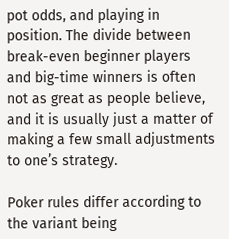pot odds, and playing in position. The divide between break-even beginner players and big-time winners is often not as great as people believe, and it is usually just a matter of making a few small adjustments to one’s strategy.

Poker rules differ according to the variant being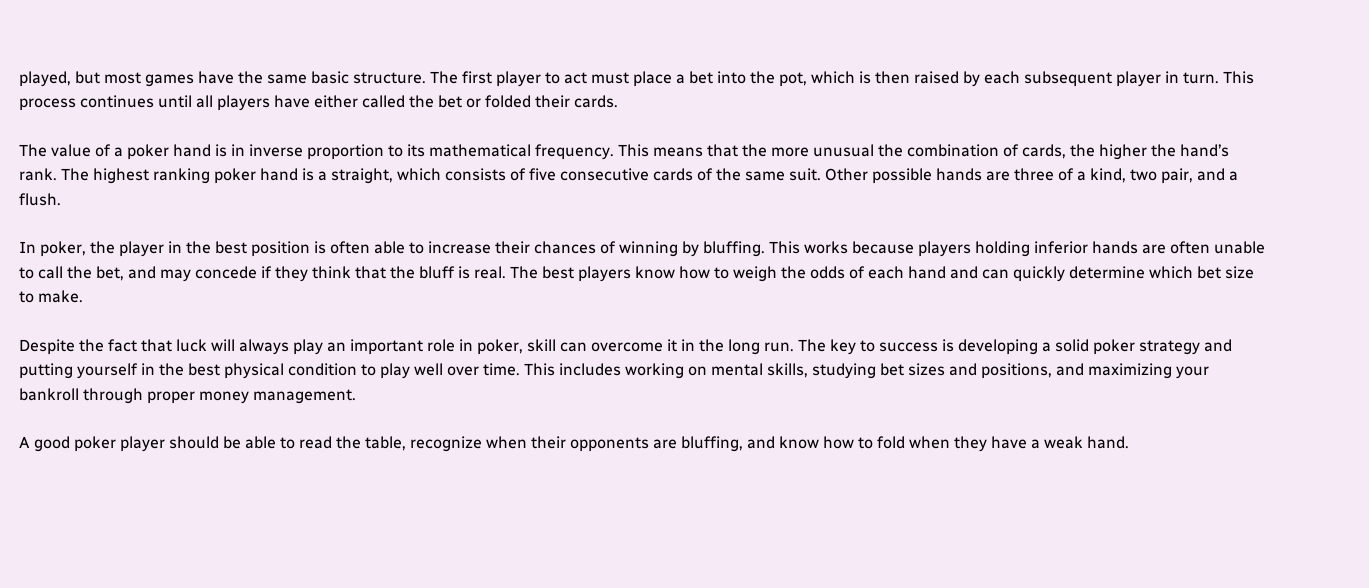played, but most games have the same basic structure. The first player to act must place a bet into the pot, which is then raised by each subsequent player in turn. This process continues until all players have either called the bet or folded their cards.

The value of a poker hand is in inverse proportion to its mathematical frequency. This means that the more unusual the combination of cards, the higher the hand’s rank. The highest ranking poker hand is a straight, which consists of five consecutive cards of the same suit. Other possible hands are three of a kind, two pair, and a flush.

In poker, the player in the best position is often able to increase their chances of winning by bluffing. This works because players holding inferior hands are often unable to call the bet, and may concede if they think that the bluff is real. The best players know how to weigh the odds of each hand and can quickly determine which bet size to make.

Despite the fact that luck will always play an important role in poker, skill can overcome it in the long run. The key to success is developing a solid poker strategy and putting yourself in the best physical condition to play well over time. This includes working on mental skills, studying bet sizes and positions, and maximizing your bankroll through proper money management.

A good poker player should be able to read the table, recognize when their opponents are bluffing, and know how to fold when they have a weak hand.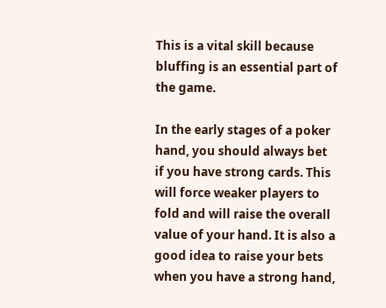This is a vital skill because bluffing is an essential part of the game.

In the early stages of a poker hand, you should always bet if you have strong cards. This will force weaker players to fold and will raise the overall value of your hand. It is also a good idea to raise your bets when you have a strong hand,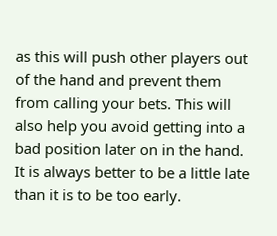as this will push other players out of the hand and prevent them from calling your bets. This will also help you avoid getting into a bad position later on in the hand. It is always better to be a little late than it is to be too early.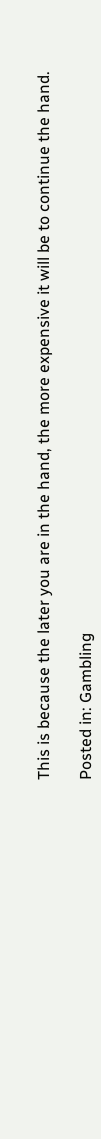This is because the later you are in the hand, the more expensive it will be to continue the hand.

Posted in: Gambling